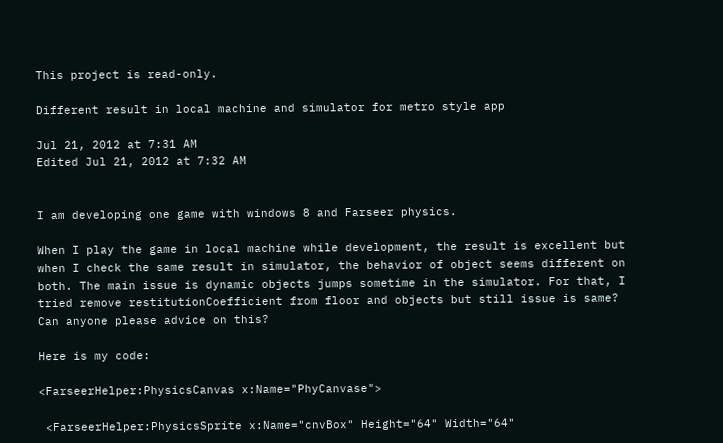This project is read-only.

Different result in local machine and simulator for metro style app

Jul 21, 2012 at 7:31 AM
Edited Jul 21, 2012 at 7:32 AM


I am developing one game with windows 8 and Farseer physics.

When I play the game in local machine while development, the result is excellent but when I check the same result in simulator, the behavior of object seems different on both. The main issue is dynamic objects jumps sometime in the simulator. For that, I tried remove restitutionCoefficient from floor and objects but still issue is same? Can anyone please advice on this?

Here is my code:

<FarseerHelper:PhysicsCanvas x:Name="PhyCanvase">

 <FarseerHelper:PhysicsSprite x:Name="cnvBox" Height="64" Width="64"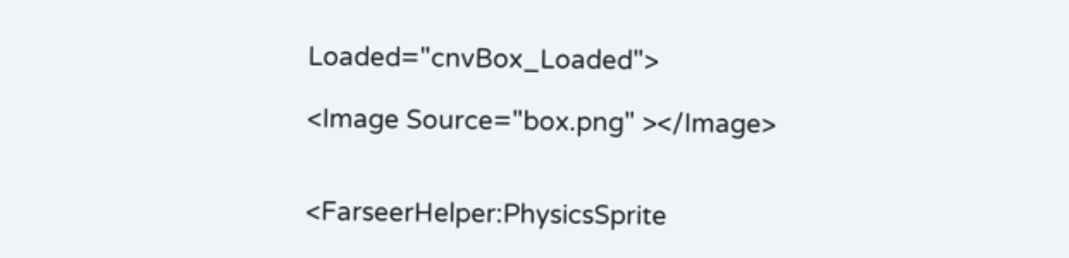Loaded="cnvBox_Loaded">

<Image Source="box.png" ></Image>


<FarseerHelper:PhysicsSprite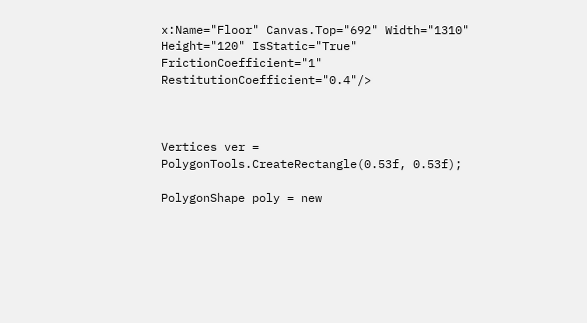x:Name="Floor" Canvas.Top="692" Width="1310" Height="120" IsStatic="True" FrictionCoefficient="1" RestitutionCoefficient="0.4"/>



Vertices ver = PolygonTools.CreateRectangle(0.53f, 0.53f);

PolygonShape poly = new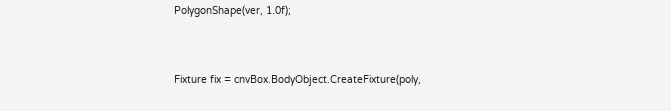PolygonShape(ver, 1.0f);


Fixture fix = cnvBox.BodyObject.CreateFixture(poly,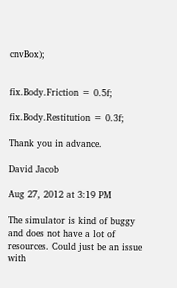cnvBox);


fix.Body.Friction = 0.5f;

fix.Body.Restitution = 0.3f;

Thank you in advance.

David Jacob

Aug 27, 2012 at 3:19 PM

The simulator is kind of buggy and does not have a lot of resources. Could just be an issue with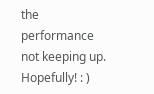the performance not keeping up. Hopefully! : )